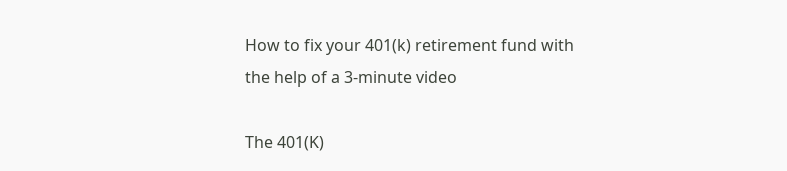How to fix your 401(k) retirement fund with the help of a 3-minute video

The 401(K)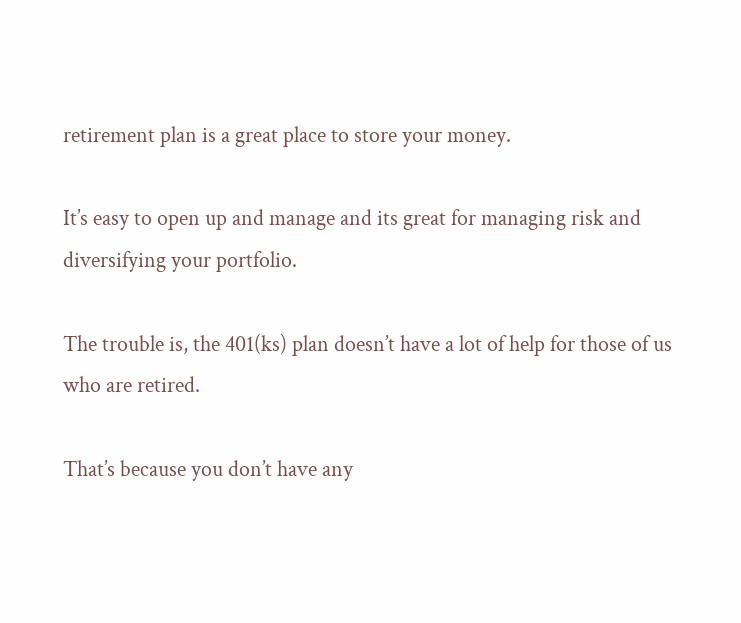retirement plan is a great place to store your money.

It’s easy to open up and manage and its great for managing risk and diversifying your portfolio.

The trouble is, the 401(ks) plan doesn’t have a lot of help for those of us who are retired.

That’s because you don’t have any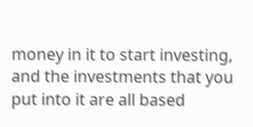money in it to start investing, and the investments that you put into it are all based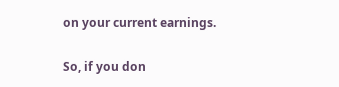on your current earnings.

So, if you don